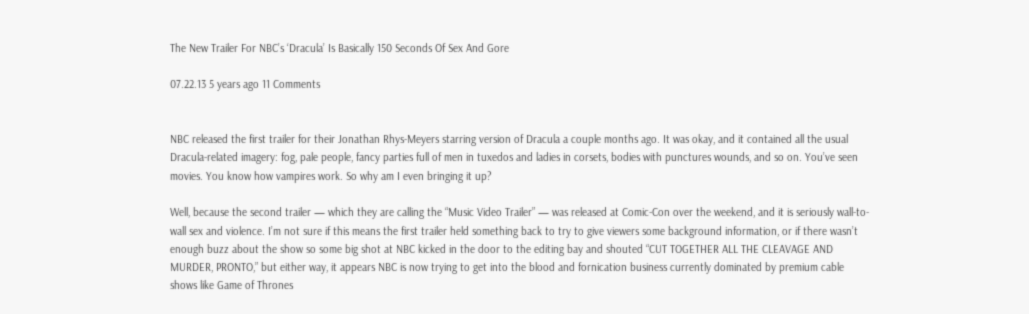The New Trailer For NBC’s ‘Dracula’ Is Basically 150 Seconds Of Sex And Gore

07.22.13 5 years ago 11 Comments


NBC released the first trailer for their Jonathan Rhys-Meyers starring version of Dracula a couple months ago. It was okay, and it contained all the usual Dracula-related imagery: fog, pale people, fancy parties full of men in tuxedos and ladies in corsets, bodies with punctures wounds, and so on. You’ve seen movies. You know how vampires work. So why am I even bringing it up?

Well, because the second trailer — which they are calling the “Music Video Trailer” — was released at Comic-Con over the weekend, and it is seriously wall-to-wall sex and violence. I’m not sure if this means the first trailer held something back to try to give viewers some background information, or if there wasn’t enough buzz about the show so some big shot at NBC kicked in the door to the editing bay and shouted “CUT TOGETHER ALL THE CLEAVAGE AND MURDER, PRONTO,” but either way, it appears NBC is now trying to get into the blood and fornication business currently dominated by premium cable shows like Game of Thrones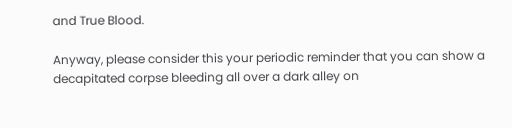and True Blood.

Anyway, please consider this your periodic reminder that you can show a decapitated corpse bleeding all over a dark alley on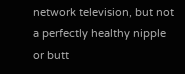network television, but not a perfectly healthy nipple or butt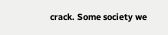crack. Some society we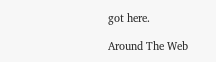got here.

Around The Web